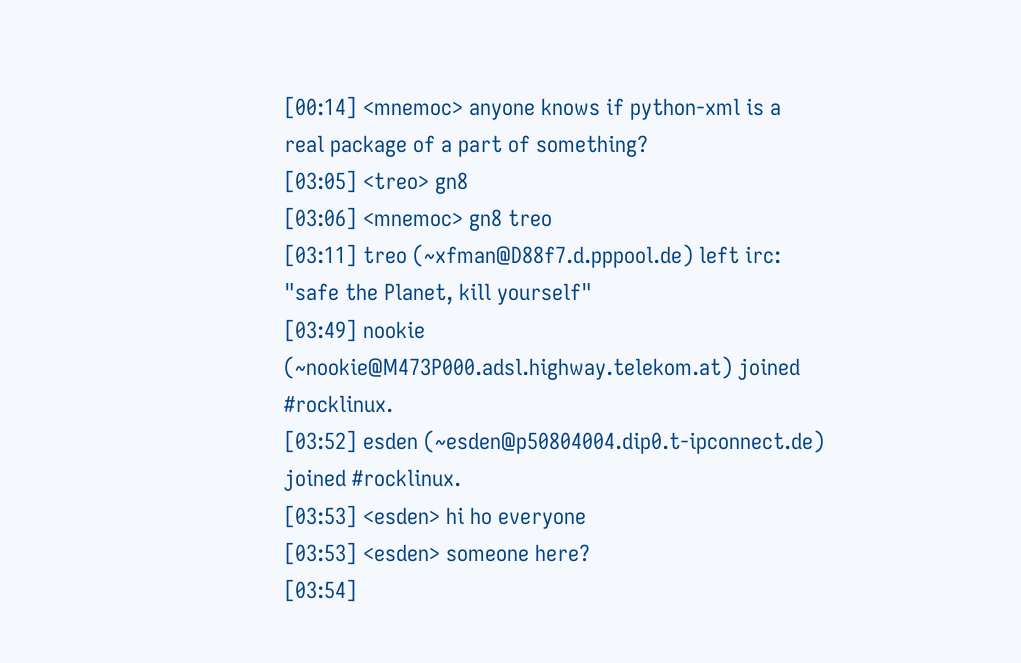[00:14] <mnemoc> anyone knows if python-xml is a real package of a part of something?
[03:05] <treo> gn8
[03:06] <mnemoc> gn8 treo
[03:11] treo (~xfman@D88f7.d.pppool.de) left irc: "safe the Planet, kill yourself"
[03:49] nookie (~nookie@M473P000.adsl.highway.telekom.at) joined #rocklinux.
[03:52] esden (~esden@p50804004.dip0.t-ipconnect.de) joined #rocklinux.
[03:53] <esden> hi ho everyone
[03:53] <esden> someone here?
[03:54]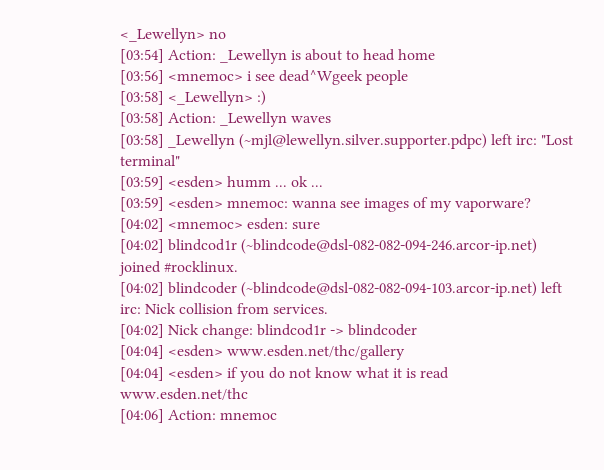<_Lewellyn> no
[03:54] Action: _Lewellyn is about to head home
[03:56] <mnemoc> i see dead^Wgeek people
[03:58] <_Lewellyn> :)
[03:58] Action: _Lewellyn waves
[03:58] _Lewellyn (~mjl@lewellyn.silver.supporter.pdpc) left irc: "Lost terminal"
[03:59] <esden> humm ... ok ...
[03:59] <esden> mnemoc: wanna see images of my vaporware?
[04:02] <mnemoc> esden: sure
[04:02] blindcod1r (~blindcode@dsl-082-082-094-246.arcor-ip.net) joined #rocklinux.
[04:02] blindcoder (~blindcode@dsl-082-082-094-103.arcor-ip.net) left irc: Nick collision from services.
[04:02] Nick change: blindcod1r -> blindcoder
[04:04] <esden> www.esden.net/thc/gallery
[04:04] <esden> if you do not know what it is read www.esden.net/thc
[04:06] Action: mnemoc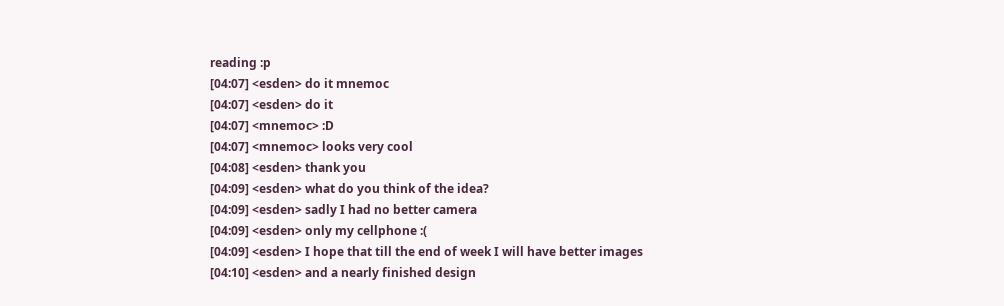reading :p
[04:07] <esden> do it mnemoc
[04:07] <esden> do it
[04:07] <mnemoc> :D
[04:07] <mnemoc> looks very cool
[04:08] <esden> thank you
[04:09] <esden> what do you think of the idea?
[04:09] <esden> sadly I had no better camera
[04:09] <esden> only my cellphone :(
[04:09] <esden> I hope that till the end of week I will have better images
[04:10] <esden> and a nearly finished design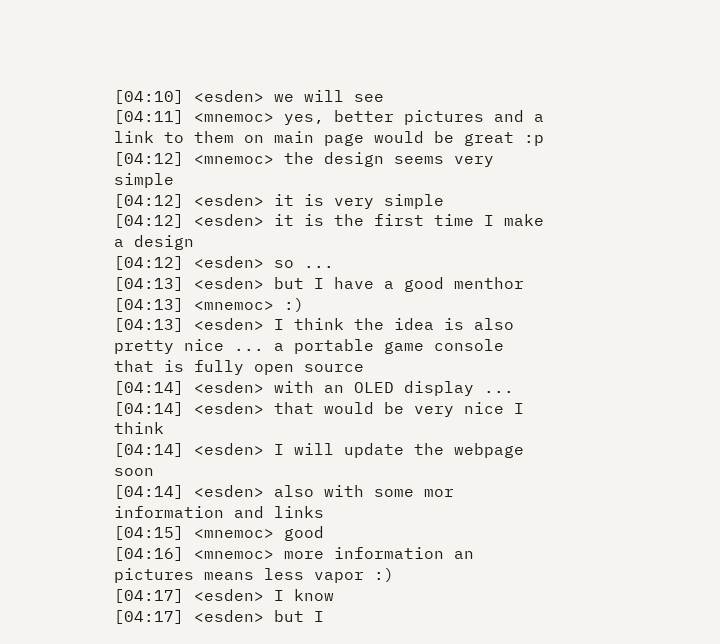[04:10] <esden> we will see
[04:11] <mnemoc> yes, better pictures and a link to them on main page would be great :p
[04:12] <mnemoc> the design seems very simple
[04:12] <esden> it is very simple
[04:12] <esden> it is the first time I make a design
[04:12] <esden> so ...
[04:13] <esden> but I have a good menthor
[04:13] <mnemoc> :)
[04:13] <esden> I think the idea is also pretty nice ... a portable game console that is fully open source
[04:14] <esden> with an OLED display ...
[04:14] <esden> that would be very nice I think
[04:14] <esden> I will update the webpage soon
[04:14] <esden> also with some mor information and links
[04:15] <mnemoc> good
[04:16] <mnemoc> more information an pictures means less vapor :)
[04:17] <esden> I know
[04:17] <esden> but I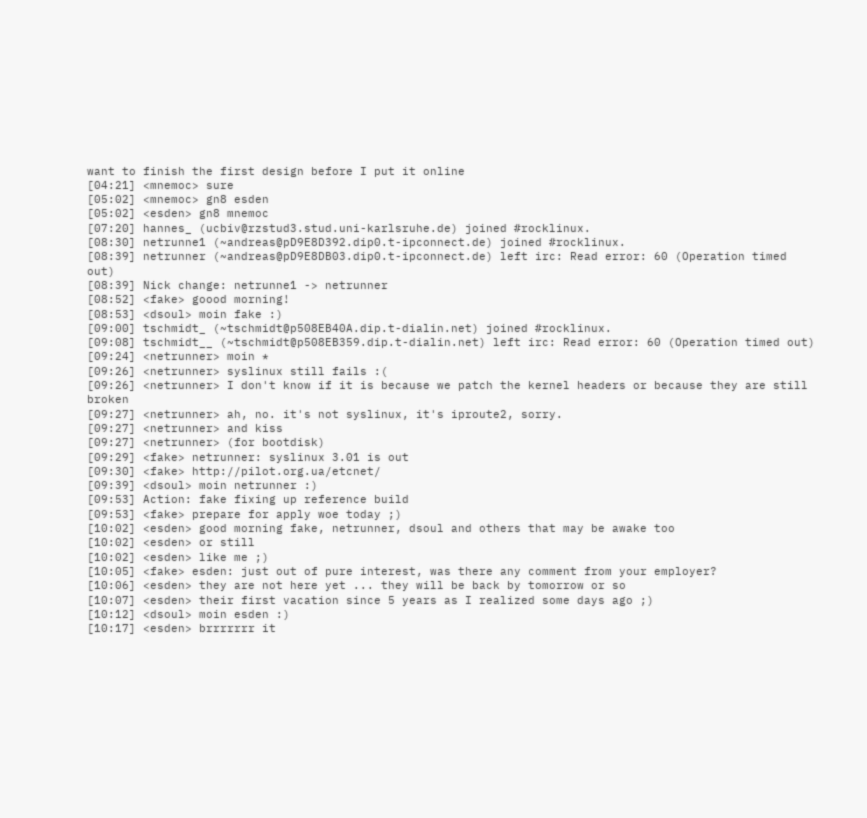want to finish the first design before I put it online
[04:21] <mnemoc> sure
[05:02] <mnemoc> gn8 esden
[05:02] <esden> gn8 mnemoc
[07:20] hannes_ (ucbiv@rzstud3.stud.uni-karlsruhe.de) joined #rocklinux.
[08:30] netrunne1 (~andreas@pD9E8D392.dip0.t-ipconnect.de) joined #rocklinux.
[08:39] netrunner (~andreas@pD9E8DB03.dip0.t-ipconnect.de) left irc: Read error: 60 (Operation timed out)
[08:39] Nick change: netrunne1 -> netrunner
[08:52] <fake> goood morning!
[08:53] <dsoul> moin fake :)
[09:00] tschmidt_ (~tschmidt@p508EB40A.dip.t-dialin.net) joined #rocklinux.
[09:08] tschmidt__ (~tschmidt@p508EB359.dip.t-dialin.net) left irc: Read error: 60 (Operation timed out)
[09:24] <netrunner> moin *
[09:26] <netrunner> syslinux still fails :(
[09:26] <netrunner> I don't know if it is because we patch the kernel headers or because they are still broken
[09:27] <netrunner> ah, no. it's not syslinux, it's iproute2, sorry.
[09:27] <netrunner> and kiss
[09:27] <netrunner> (for bootdisk)
[09:29] <fake> netrunner: syslinux 3.01 is out
[09:30] <fake> http://pilot.org.ua/etcnet/
[09:39] <dsoul> moin netrunner :)
[09:53] Action: fake fixing up reference build
[09:53] <fake> prepare for apply woe today ;)
[10:02] <esden> good morning fake, netrunner, dsoul and others that may be awake too
[10:02] <esden> or still
[10:02] <esden> like me ;)
[10:05] <fake> esden: just out of pure interest, was there any comment from your employer?
[10:06] <esden> they are not here yet ... they will be back by tomorrow or so
[10:07] <esden> their first vacation since 5 years as I realized some days ago ;)
[10:12] <dsoul> moin esden :)
[10:17] <esden> brrrrrrr it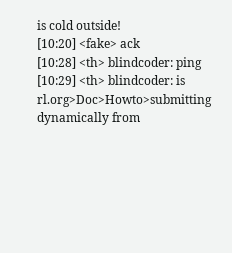is cold outside!
[10:20] <fake> ack
[10:28] <th> blindcoder: ping
[10:29] <th> blindcoder: is rl.org>Doc>Howto>submitting dynamically from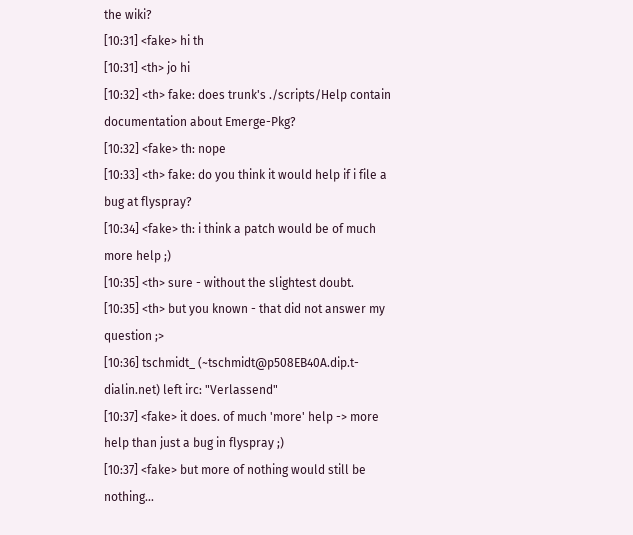the wiki?
[10:31] <fake> hi th
[10:31] <th> jo hi
[10:32] <th> fake: does trunk's ./scripts/Help contain documentation about Emerge-Pkg?
[10:32] <fake> th: nope
[10:33] <th> fake: do you think it would help if i file a bug at flyspray?
[10:34] <fake> th: i think a patch would be of much more help ;)
[10:35] <th> sure - without the slightest doubt.
[10:35] <th> but you known - that did not answer my question ;>
[10:36] tschmidt_ (~tschmidt@p508EB40A.dip.t-dialin.net) left irc: "Verlassend"
[10:37] <fake> it does. of much 'more' help -> more help than just a bug in flyspray ;)
[10:37] <fake> but more of nothing would still be nothing...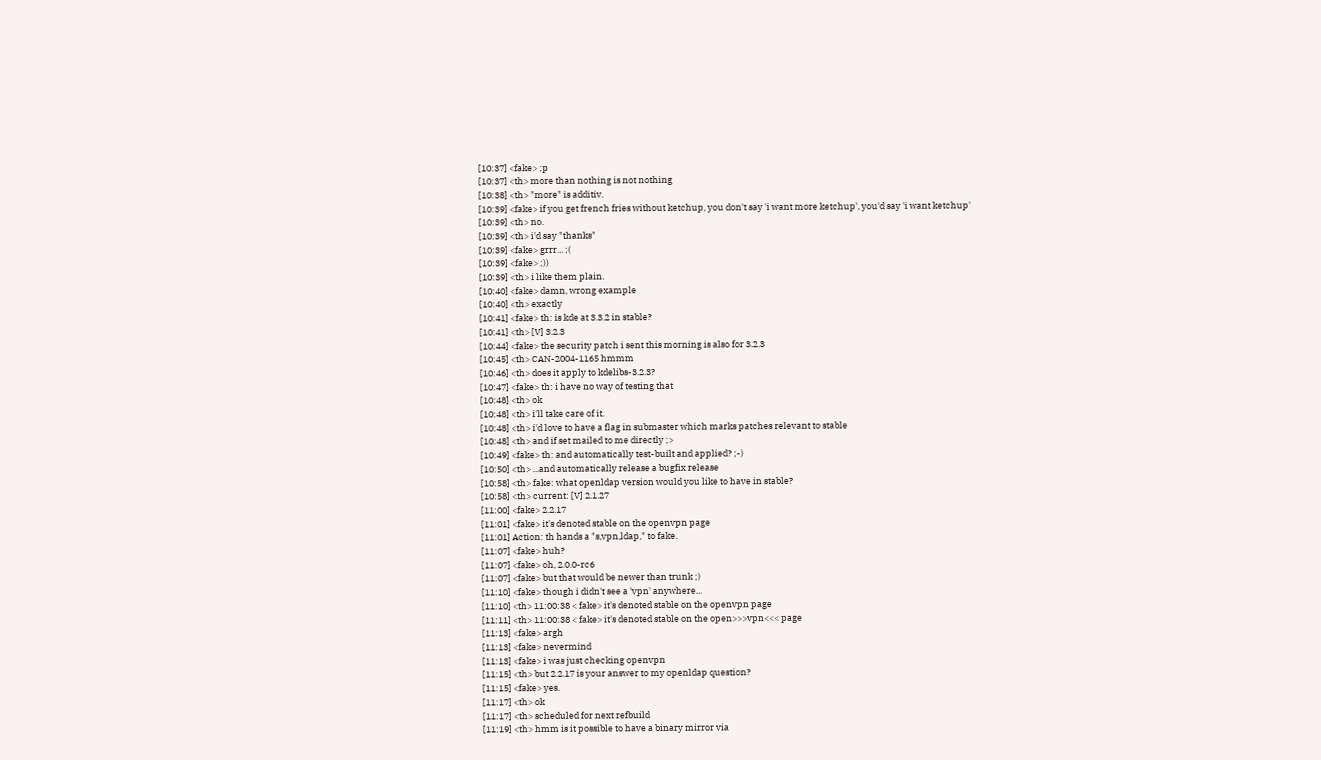[10:37] <fake> ;p
[10:37] <th> more than nothing is not nothing
[10:38] <th> "more" is additiv.
[10:39] <fake> if you get french fries without ketchup, you don't say 'i want more ketchup', you'd say 'i want ketchup'
[10:39] <th> no.
[10:39] <th> i'd say "thanks"
[10:39] <fake> grrr... ;(
[10:39] <fake> ;))
[10:39] <th> i like them plain.
[10:40] <fake> damn, wrong example
[10:40] <th> exactly
[10:41] <fake> th: is kde at 3.3.2 in stable?
[10:41] <th> [V] 3.2.3
[10:44] <fake> the security patch i sent this morning is also for 3.2.3
[10:45] <th> CAN-2004-1165 hmmm
[10:46] <th> does it apply to kdelibs-3.2.3?
[10:47] <fake> th: i have no way of testing that
[10:48] <th> ok
[10:48] <th> i'll take care of it.
[10:48] <th> i'd love to have a flag in submaster which marks patches relevant to stable
[10:48] <th> and if set mailed to me directly ;>
[10:49] <fake> th: and automatically test-built and applied? ;-)
[10:50] <th> ...and automatically release a bugfix release
[10:58] <th> fake: what openldap version would you like to have in stable?
[10:58] <th> current: [V] 2.1.27
[11:00] <fake> 2.2.17
[11:01] <fake> it's denoted stable on the openvpn page
[11:01] Action: th hands a "s,vpn,ldap," to fake.
[11:07] <fake> huh?
[11:07] <fake> oh, 2.0.0-rc6
[11:07] <fake> but that would be newer than trunk ;)
[11:10] <fake> though i didn't see a 'vpn' anywhere...
[11:10] <th> 11:00:38 < fake> it's denoted stable on the openvpn page
[11:11] <th> 11:00:38 < fake> it's denoted stable on the open>>>vpn<<< page
[11:13] <fake> argh
[11:13] <fake> nevermind
[11:13] <fake> i was just checking openvpn
[11:15] <th> but 2.2.17 is your answer to my openldap question?
[11:15] <fake> yes.
[11:17] <th> ok
[11:17] <th> scheduled for next refbuild
[11:19] <th> hmm is it possible to have a binary mirror via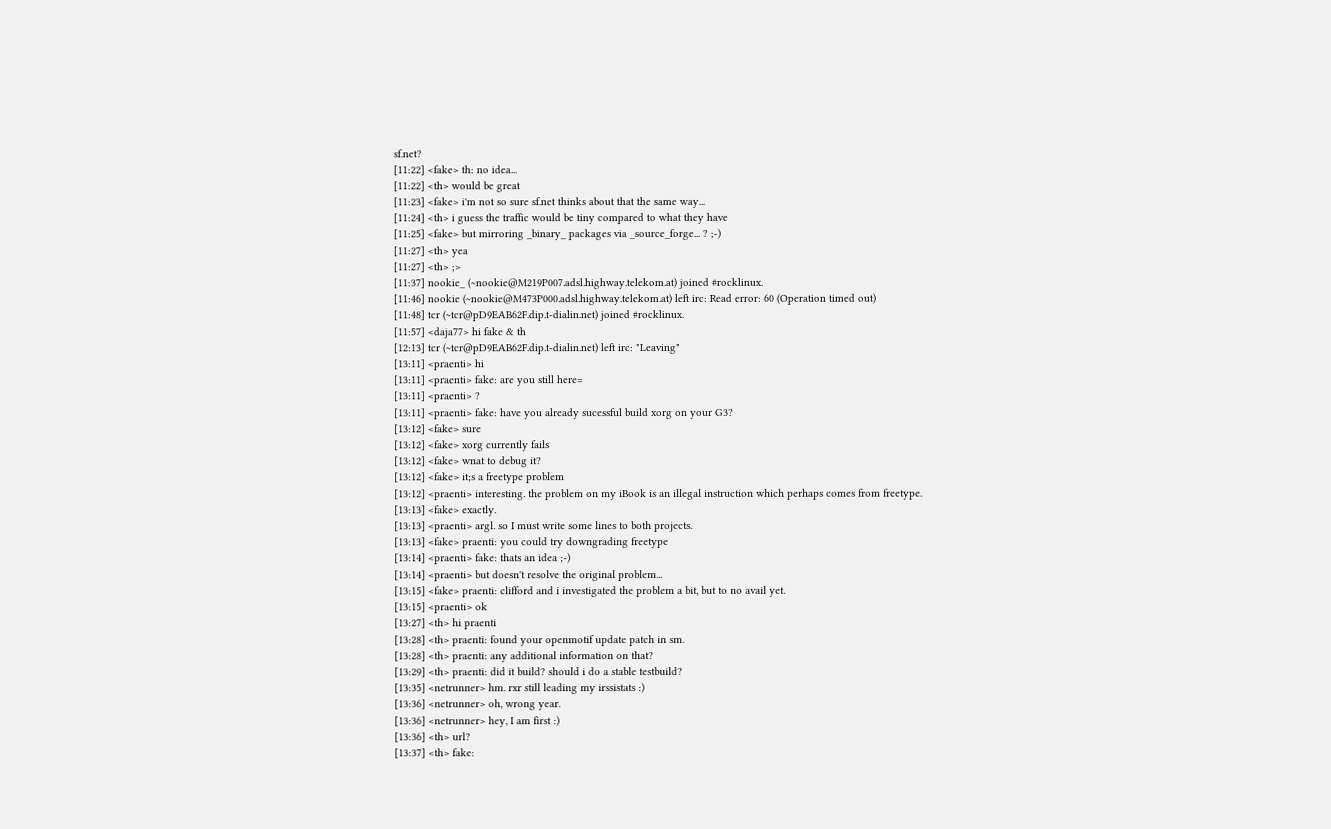sf.net?
[11:22] <fake> th: no idea...
[11:22] <th> would be great
[11:23] <fake> i'm not so sure sf.net thinks about that the same way...
[11:24] <th> i guess the traffic would be tiny compared to what they have
[11:25] <fake> but mirroring _binary_ packages via _source_forge... ? ;-)
[11:27] <th> yea
[11:27] <th> ;>
[11:37] nookie_ (~nookie@M219P007.adsl.highway.telekom.at) joined #rocklinux.
[11:46] nookie (~nookie@M473P000.adsl.highway.telekom.at) left irc: Read error: 60 (Operation timed out)
[11:48] tcr (~tcr@pD9EAB62F.dip.t-dialin.net) joined #rocklinux.
[11:57] <daja77> hi fake & th
[12:13] tcr (~tcr@pD9EAB62F.dip.t-dialin.net) left irc: "Leaving"
[13:11] <praenti> hi
[13:11] <praenti> fake: are you still here=
[13:11] <praenti> ?
[13:11] <praenti> fake: have you already sucessful build xorg on your G3?
[13:12] <fake> sure
[13:12] <fake> xorg currently fails
[13:12] <fake> wnat to debug it?
[13:12] <fake> it;s a freetype problem
[13:12] <praenti> interesting. the problem on my iBook is an illegal instruction which perhaps comes from freetype.
[13:13] <fake> exactly.
[13:13] <praenti> argl. so I must write some lines to both projects.
[13:13] <fake> praenti: you could try downgrading freetype
[13:14] <praenti> fake: thats an idea ;-)
[13:14] <praenti> but doesn't resolve the original problem...
[13:15] <fake> praenti: clifford and i investigated the problem a bit, but to no avail yet.
[13:15] <praenti> ok
[13:27] <th> hi praenti
[13:28] <th> praenti: found your openmotif update patch in sm.
[13:28] <th> praenti: any additional information on that?
[13:29] <th> praenti: did it build? should i do a stable testbuild?
[13:35] <netrunner> hm. rxr still leading my irssistats :)
[13:36] <netrunner> oh, wrong year.
[13:36] <netrunner> hey, I am first :)
[13:36] <th> url?
[13:37] <th> fake: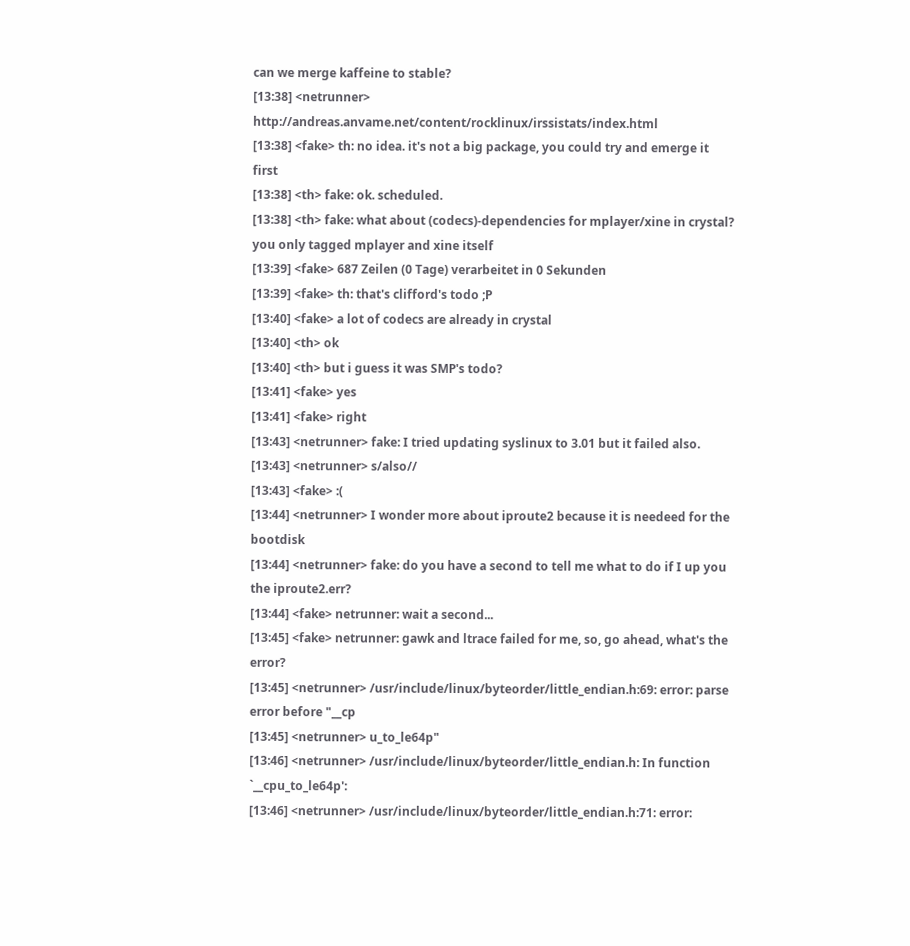can we merge kaffeine to stable?
[13:38] <netrunner> http://andreas.anvame.net/content/rocklinux/irssistats/index.html
[13:38] <fake> th: no idea. it's not a big package, you could try and emerge it first
[13:38] <th> fake: ok. scheduled.
[13:38] <th> fake: what about (codecs)-dependencies for mplayer/xine in crystal? you only tagged mplayer and xine itself
[13:39] <fake> 687 Zeilen (0 Tage) verarbeitet in 0 Sekunden
[13:39] <fake> th: that's clifford's todo ;P
[13:40] <fake> a lot of codecs are already in crystal
[13:40] <th> ok
[13:40] <th> but i guess it was SMP's todo?
[13:41] <fake> yes
[13:41] <fake> right
[13:43] <netrunner> fake: I tried updating syslinux to 3.01 but it failed also.
[13:43] <netrunner> s/also//
[13:43] <fake> :(
[13:44] <netrunner> I wonder more about iproute2 because it is needeed for the bootdisk
[13:44] <netrunner> fake: do you have a second to tell me what to do if I up you the iproute2.err?
[13:44] <fake> netrunner: wait a second...
[13:45] <fake> netrunner: gawk and ltrace failed for me, so, go ahead, what's the error?
[13:45] <netrunner> /usr/include/linux/byteorder/little_endian.h:69: error: parse error before "__cp
[13:45] <netrunner> u_to_le64p"
[13:46] <netrunner> /usr/include/linux/byteorder/little_endian.h: In function `__cpu_to_le64p':
[13:46] <netrunner> /usr/include/linux/byteorder/little_endian.h:71: error: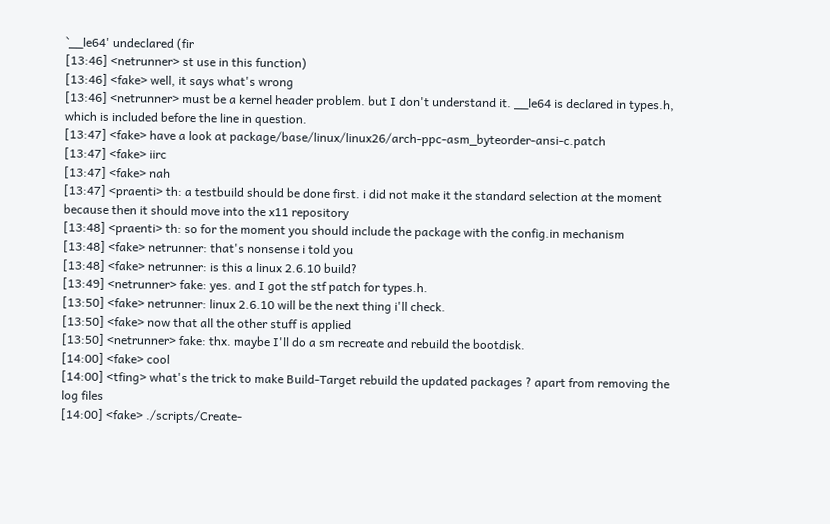`__le64' undeclared (fir
[13:46] <netrunner> st use in this function)
[13:46] <fake> well, it says what's wrong
[13:46] <netrunner> must be a kernel header problem. but I don't understand it. __le64 is declared in types.h, which is included before the line in question.
[13:47] <fake> have a look at package/base/linux/linux26/arch-ppc-asm_byteorder-ansi-c.patch
[13:47] <fake> iirc
[13:47] <fake> nah
[13:47] <praenti> th: a testbuild should be done first. i did not make it the standard selection at the moment because then it should move into the x11 repository
[13:48] <praenti> th: so for the moment you should include the package with the config.in mechanism
[13:48] <fake> netrunner: that's nonsense i told you
[13:48] <fake> netrunner: is this a linux 2.6.10 build?
[13:49] <netrunner> fake: yes. and I got the stf patch for types.h.
[13:50] <fake> netrunner: linux 2.6.10 will be the next thing i'll check.
[13:50] <fake> now that all the other stuff is applied
[13:50] <netrunner> fake: thx. maybe I'll do a sm recreate and rebuild the bootdisk.
[14:00] <fake> cool
[14:00] <tfing> what's the trick to make Build-Target rebuild the updated packages ? apart from removing the log files
[14:00] <fake> ./scripts/Create-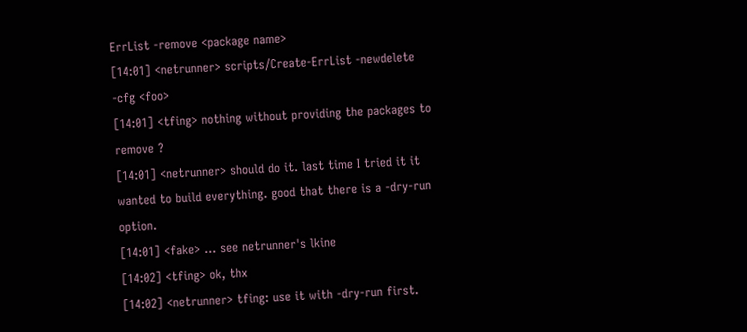ErrList -remove <package name>
[14:01] <netrunner> scripts/Create-ErrList -newdelete -cfg <foo>
[14:01] <tfing> nothing without providing the packages to remove ?
[14:01] <netrunner> should do it. last time I tried it it wanted to build everything. good that there is a -dry-run option.
[14:01] <fake> ... see netrunner's lkine
[14:02] <tfing> ok, thx
[14:02] <netrunner> tfing: use it with -dry-run first.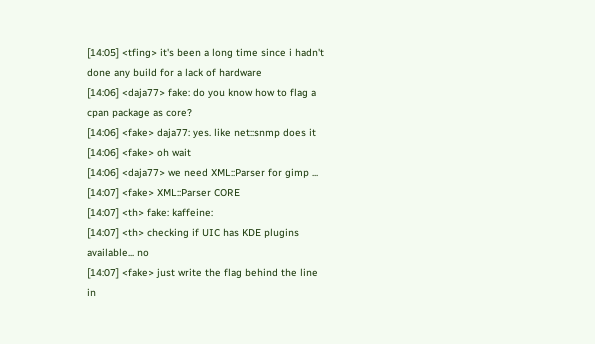[14:05] <tfing> it's been a long time since i hadn't done any build for a lack of hardware
[14:06] <daja77> fake: do you know how to flag a cpan package as core?
[14:06] <fake> daja77: yes. like net::snmp does it
[14:06] <fake> oh wait
[14:06] <daja77> we need XML::Parser for gimp ...
[14:07] <fake> XML::Parser CORE
[14:07] <th> fake: kaffeine:
[14:07] <th> checking if UIC has KDE plugins available... no
[14:07] <fake> just write the flag behind the line in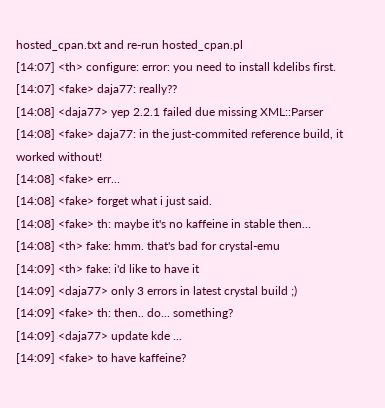hosted_cpan.txt and re-run hosted_cpan.pl
[14:07] <th> configure: error: you need to install kdelibs first.
[14:07] <fake> daja77: really??
[14:08] <daja77> yep 2.2.1 failed due missing XML::Parser
[14:08] <fake> daja77: in the just-commited reference build, it worked without!
[14:08] <fake> err...
[14:08] <fake> forget what i just said.
[14:08] <fake> th: maybe it's no kaffeine in stable then...
[14:08] <th> fake: hmm. that's bad for crystal-emu
[14:09] <th> fake: i'd like to have it
[14:09] <daja77> only 3 errors in latest crystal build ;)
[14:09] <fake> th: then.. do... something?
[14:09] <daja77> update kde ...
[14:09] <fake> to have kaffeine?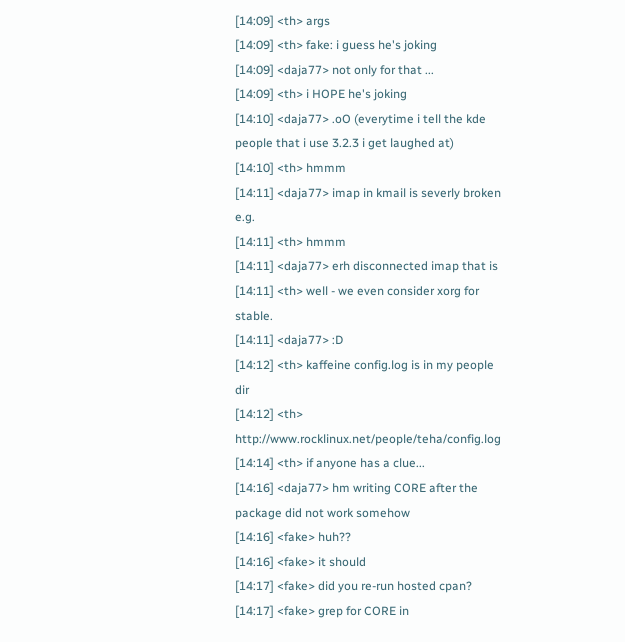[14:09] <th> args
[14:09] <th> fake: i guess he's joking
[14:09] <daja77> not only for that ...
[14:09] <th> i HOPE he's joking
[14:10] <daja77> .oO (everytime i tell the kde people that i use 3.2.3 i get laughed at)
[14:10] <th> hmmm
[14:11] <daja77> imap in kmail is severly broken e.g.
[14:11] <th> hmmm
[14:11] <daja77> erh disconnected imap that is
[14:11] <th> well - we even consider xorg for stable.
[14:11] <daja77> :D
[14:12] <th> kaffeine config.log is in my people dir
[14:12] <th> http://www.rocklinux.net/people/teha/config.log
[14:14] <th> if anyone has a clue...
[14:16] <daja77> hm writing CORE after the package did not work somehow
[14:16] <fake> huh??
[14:16] <fake> it should
[14:17] <fake> did you re-run hosted cpan?
[14:17] <fake> grep for CORE in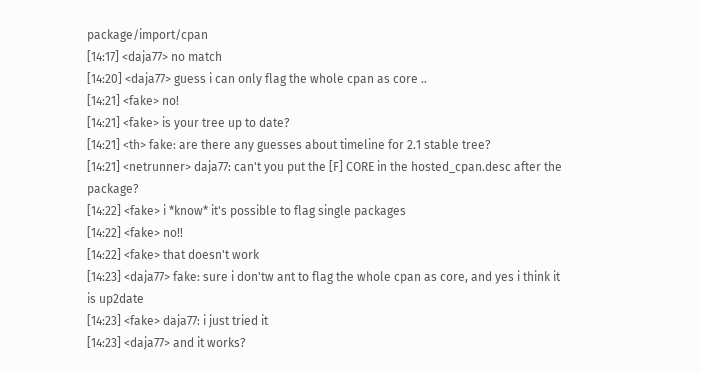package/import/cpan
[14:17] <daja77> no match
[14:20] <daja77> guess i can only flag the whole cpan as core ..
[14:21] <fake> no!
[14:21] <fake> is your tree up to date?
[14:21] <th> fake: are there any guesses about timeline for 2.1 stable tree?
[14:21] <netrunner> daja77: can't you put the [F] CORE in the hosted_cpan.desc after the package?
[14:22] <fake> i *know* it's possible to flag single packages
[14:22] <fake> no!!
[14:22] <fake> that doesn't work
[14:23] <daja77> fake: sure i don'tw ant to flag the whole cpan as core, and yes i think it is up2date
[14:23] <fake> daja77: i just tried it
[14:23] <daja77> and it works?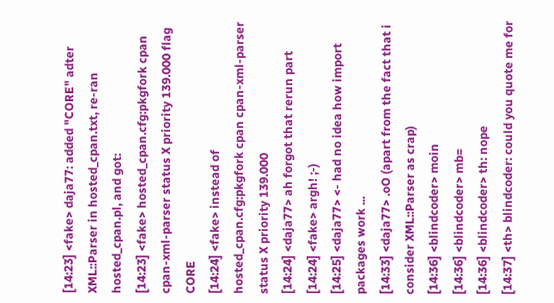[14:23] <fake> daja77: added "CORE" adter XML::Parser in hosted_cpan.txt, re-ran hosted_cpan.pl, and got:
[14:23] <fake> hosted_cpan.cfg:pkgfork cpan cpan-xml-parser status X priority 139.000 flag CORE
[14:24] <fake> instead of hosted_cpan.cfg:pkgfork cpan cpan-xml-parser status X priority 139.000
[14:24] <daja77> ah forgot that rerun part
[14:24] <fake> argh! ;-)
[14:25] <daja77> <- had no idea how import packages work ...
[14:33] <daja77> .oO (apart from the fact that i consider XML::Parser as crap)
[14:36] <blindcoder> moin
[14:36] <blindcoder> mb=
[14:36] <blindcoder> th: nope
[14:37] <th> blindcoder: could you quote me for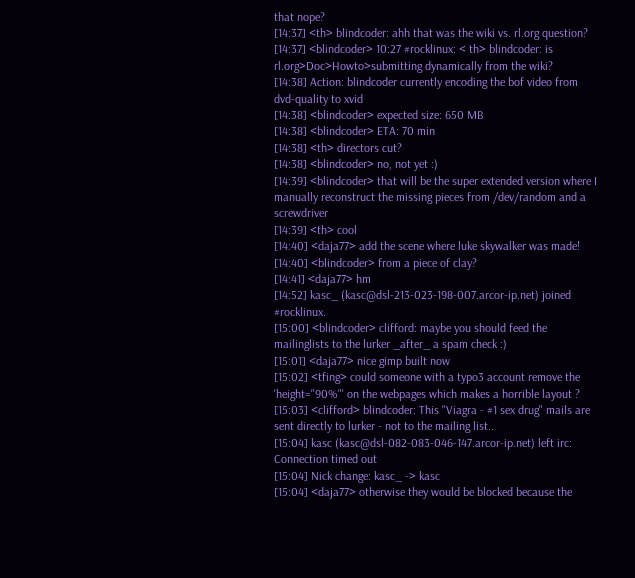that nope?
[14:37] <th> blindcoder: ahh that was the wiki vs. rl.org question?
[14:37] <blindcoder> 10:27 #rocklinux: < th> blindcoder: is rl.org>Doc>Howto>submitting dynamically from the wiki?
[14:38] Action: blindcoder currently encoding the bof video from dvd-quality to xvid
[14:38] <blindcoder> expected size: 650 MB
[14:38] <blindcoder> ETA: 70 min
[14:38] <th> directors cut?
[14:38] <blindcoder> no, not yet :)
[14:39] <blindcoder> that will be the super extended version where I manually reconstruct the missing pieces from /dev/random and a screwdriver
[14:39] <th> cool
[14:40] <daja77> add the scene where luke skywalker was made!
[14:40] <blindcoder> from a piece of clay?
[14:41] <daja77> hm
[14:52] kasc_ (kasc@dsl-213-023-198-007.arcor-ip.net) joined #rocklinux.
[15:00] <blindcoder> clifford: maybe you should feed the mailinglists to the lurker _after_ a spam check :)
[15:01] <daja77> nice gimp built now
[15:02] <tfing> could someone with a typo3 account remove the 'height="90%"' on the webpages which makes a horrible layout ?
[15:03] <clifford> blindcoder: This "Viagra - #1 sex drug" mails are sent directly to lurker - not to the mailing list..
[15:04] kasc (kasc@dsl-082-083-046-147.arcor-ip.net) left irc: Connection timed out
[15:04] Nick change: kasc_ -> kasc
[15:04] <daja77> otherwise they would be blocked because the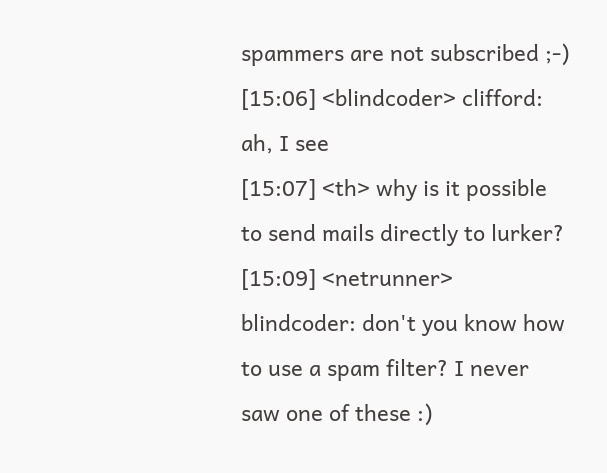spammers are not subscribed ;-)
[15:06] <blindcoder> clifford: ah, I see
[15:07] <th> why is it possible to send mails directly to lurker?
[15:09] <netrunner> blindcoder: don't you know how to use a spam filter? I never saw one of these :)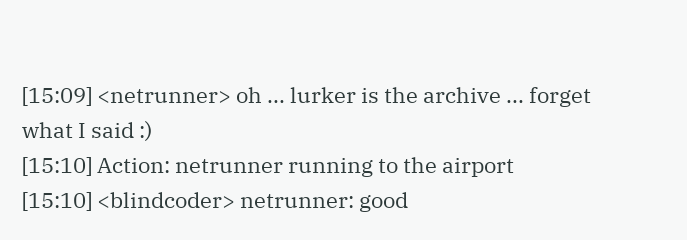[15:09] <netrunner> oh ... lurker is the archive ... forget what I said :)
[15:10] Action: netrunner running to the airport
[15:10] <blindcoder> netrunner: good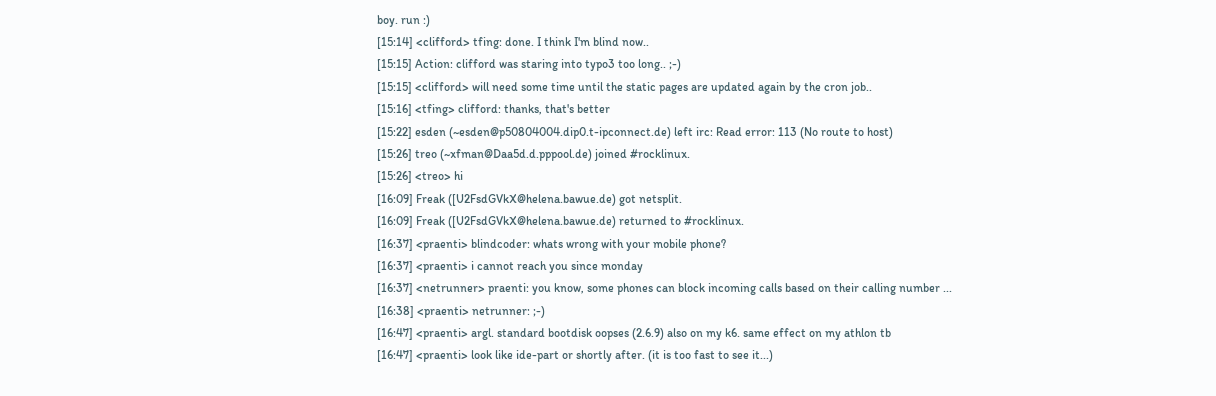boy. run :)
[15:14] <clifford> tfing: done. I think I'm blind now..
[15:15] Action: clifford was staring into typo3 too long.. ;-)
[15:15] <clifford> will need some time until the static pages are updated again by the cron job..
[15:16] <tfing> clifford: thanks, that's better
[15:22] esden (~esden@p50804004.dip0.t-ipconnect.de) left irc: Read error: 113 (No route to host)
[15:26] treo (~xfman@Daa5d.d.pppool.de) joined #rocklinux.
[15:26] <treo> hi
[16:09] Freak ([U2FsdGVkX@helena.bawue.de) got netsplit.
[16:09] Freak ([U2FsdGVkX@helena.bawue.de) returned to #rocklinux.
[16:37] <praenti> blindcoder: whats wrong with your mobile phone?
[16:37] <praenti> i cannot reach you since monday
[16:37] <netrunner> praenti: you know, some phones can block incoming calls based on their calling number ...
[16:38] <praenti> netrunner: ;-)
[16:47] <praenti> argl. standard bootdisk oopses (2.6.9) also on my k6. same effect on my athlon tb
[16:47] <praenti> look like ide-part or shortly after. (it is too fast to see it...)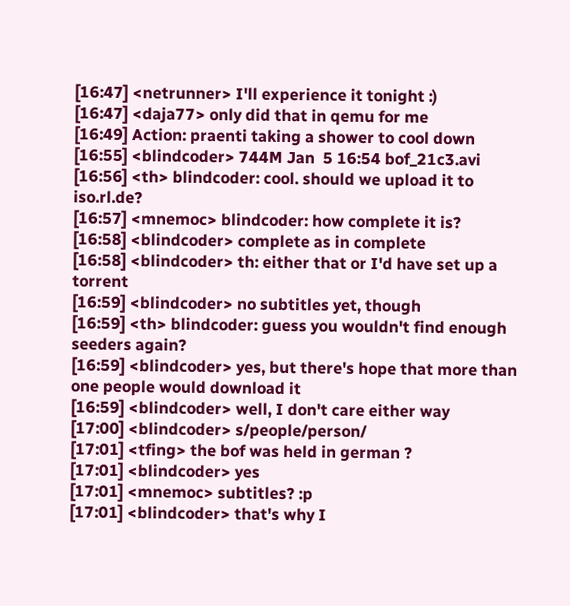[16:47] <netrunner> I'll experience it tonight :)
[16:47] <daja77> only did that in qemu for me
[16:49] Action: praenti taking a shower to cool down
[16:55] <blindcoder> 744M Jan  5 16:54 bof_21c3.avi
[16:56] <th> blindcoder: cool. should we upload it to iso.rl.de?
[16:57] <mnemoc> blindcoder: how complete it is?
[16:58] <blindcoder> complete as in complete
[16:58] <blindcoder> th: either that or I'd have set up a torrent
[16:59] <blindcoder> no subtitles yet, though
[16:59] <th> blindcoder: guess you wouldn't find enough seeders again?
[16:59] <blindcoder> yes, but there's hope that more than one people would download it
[16:59] <blindcoder> well, I don't care either way
[17:00] <blindcoder> s/people/person/
[17:01] <tfing> the bof was held in german ?
[17:01] <blindcoder> yes
[17:01] <mnemoc> subtitles? :p
[17:01] <blindcoder> that's why I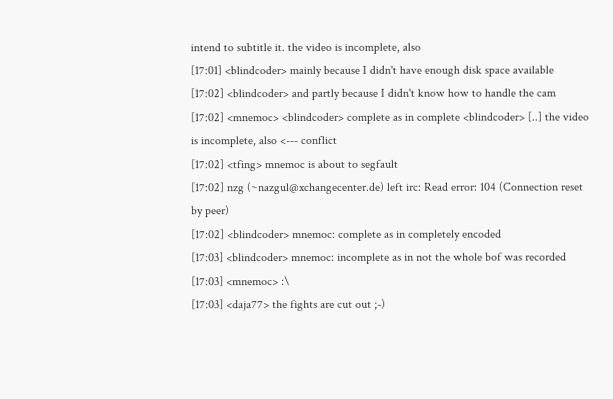intend to subtitle it. the video is incomplete, also
[17:01] <blindcoder> mainly because I didn't have enough disk space available
[17:02] <blindcoder> and partly because I didn't know how to handle the cam
[17:02] <mnemoc> <blindcoder> complete as in complete <blindcoder> [..] the video is incomplete, also <--- conflict
[17:02] <tfing> mnemoc is about to segfault
[17:02] nzg (~nazgul@xchangecenter.de) left irc: Read error: 104 (Connection reset by peer)
[17:02] <blindcoder> mnemoc: complete as in completely encoded
[17:03] <blindcoder> mnemoc: incomplete as in not the whole bof was recorded
[17:03] <mnemoc> :\
[17:03] <daja77> the fights are cut out ;-)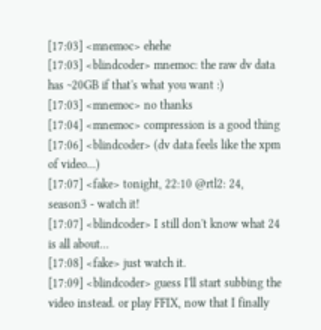[17:03] <mnemoc> ehehe
[17:03] <blindcoder> mnemoc: the raw dv data has ~20GB if that's what you want :)
[17:03] <mnemoc> no thanks
[17:04] <mnemoc> compression is a good thing
[17:06] <blindcoder> (dv data feels like the xpm of video...)
[17:07] <fake> tonight, 22:10 @rtl2: 24, season3 - watch it!
[17:07] <blindcoder> I still don't know what 24 is all about...
[17:08] <fake> just watch it.
[17:09] <blindcoder> guess I'll start subbing the video instead. or play FFIX, now that I finally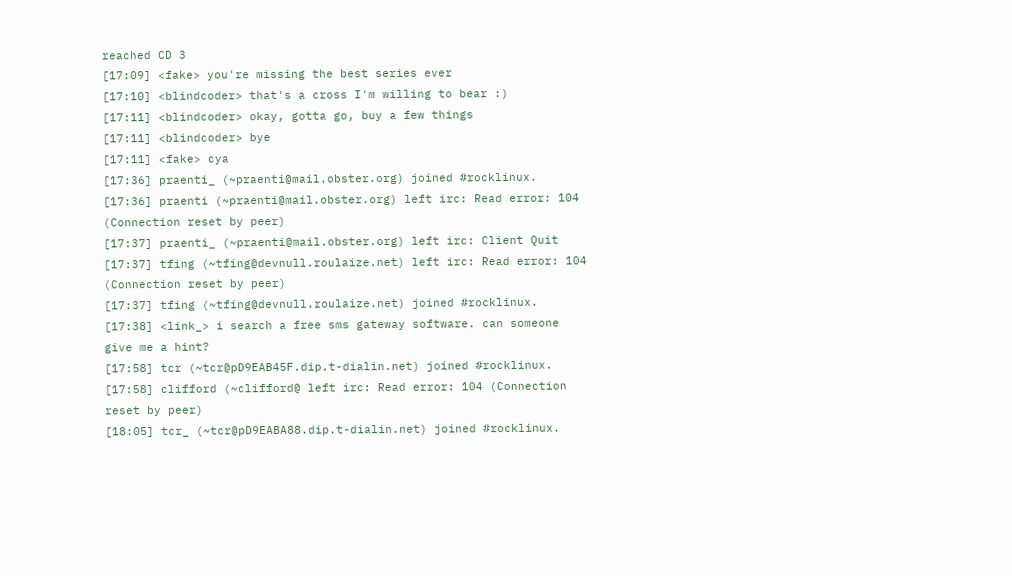reached CD 3
[17:09] <fake> you're missing the best series ever
[17:10] <blindcoder> that's a cross I'm willing to bear :)
[17:11] <blindcoder> okay, gotta go, buy a few things
[17:11] <blindcoder> bye
[17:11] <fake> cya
[17:36] praenti_ (~praenti@mail.obster.org) joined #rocklinux.
[17:36] praenti (~praenti@mail.obster.org) left irc: Read error: 104 (Connection reset by peer)
[17:37] praenti_ (~praenti@mail.obster.org) left irc: Client Quit
[17:37] tfing (~tfing@devnull.roulaize.net) left irc: Read error: 104 (Connection reset by peer)
[17:37] tfing (~tfing@devnull.roulaize.net) joined #rocklinux.
[17:38] <link_> i search a free sms gateway software. can someone give me a hint?
[17:58] tcr (~tcr@pD9EAB45F.dip.t-dialin.net) joined #rocklinux.
[17:58] clifford (~clifford@ left irc: Read error: 104 (Connection reset by peer)
[18:05] tcr_ (~tcr@pD9EABA88.dip.t-dialin.net) joined #rocklinux.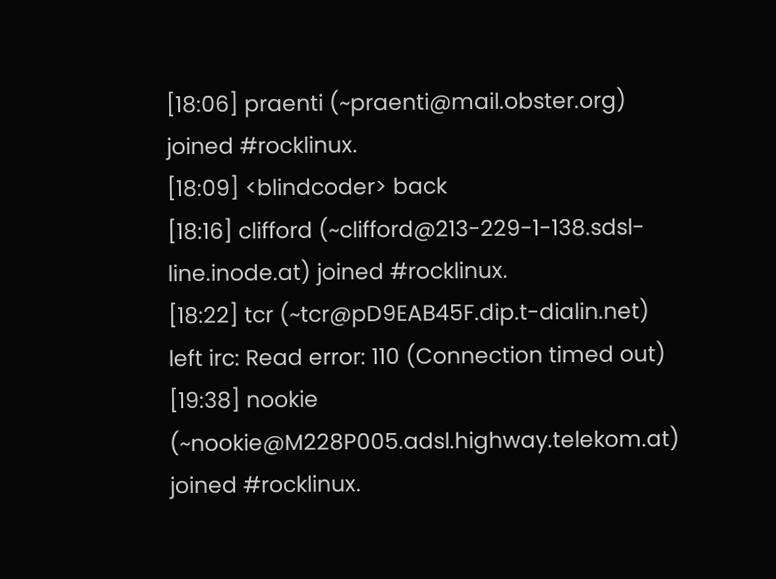[18:06] praenti (~praenti@mail.obster.org) joined #rocklinux.
[18:09] <blindcoder> back
[18:16] clifford (~clifford@213-229-1-138.sdsl-line.inode.at) joined #rocklinux.
[18:22] tcr (~tcr@pD9EAB45F.dip.t-dialin.net) left irc: Read error: 110 (Connection timed out)
[19:38] nookie (~nookie@M228P005.adsl.highway.telekom.at) joined #rocklinux.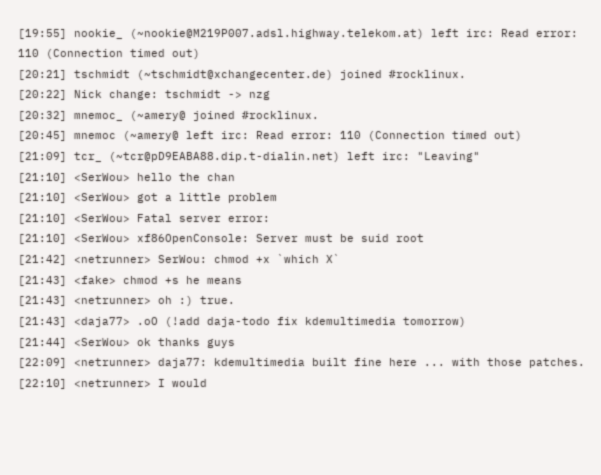[19:55] nookie_ (~nookie@M219P007.adsl.highway.telekom.at) left irc: Read error: 110 (Connection timed out)
[20:21] tschmidt (~tschmidt@xchangecenter.de) joined #rocklinux.
[20:22] Nick change: tschmidt -> nzg
[20:32] mnemoc_ (~amery@ joined #rocklinux.
[20:45] mnemoc (~amery@ left irc: Read error: 110 (Connection timed out)
[21:09] tcr_ (~tcr@pD9EABA88.dip.t-dialin.net) left irc: "Leaving"
[21:10] <SerWou> hello the chan
[21:10] <SerWou> got a little problem
[21:10] <SerWou> Fatal server error:
[21:10] <SerWou> xf86OpenConsole: Server must be suid root
[21:42] <netrunner> SerWou: chmod +x `which X`
[21:43] <fake> chmod +s he means
[21:43] <netrunner> oh :) true.
[21:43] <daja77> .oO (!add daja-todo fix kdemultimedia tomorrow)
[21:44] <SerWou> ok thanks guys
[22:09] <netrunner> daja77: kdemultimedia built fine here ... with those patches.
[22:10] <netrunner> I would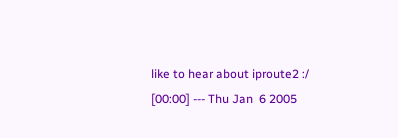like to hear about iproute2 :/
[00:00] --- Thu Jan  6 2005